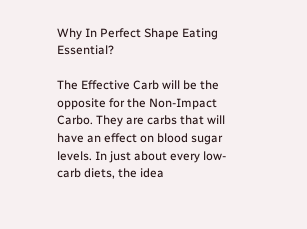Why In Perfect Shape Eating Essential?

The Effective Carb will be the opposite for the Non-Impact Carbo. They are carbs that will have an effect on blood sugar levels. In just about every low-carb diets, the idea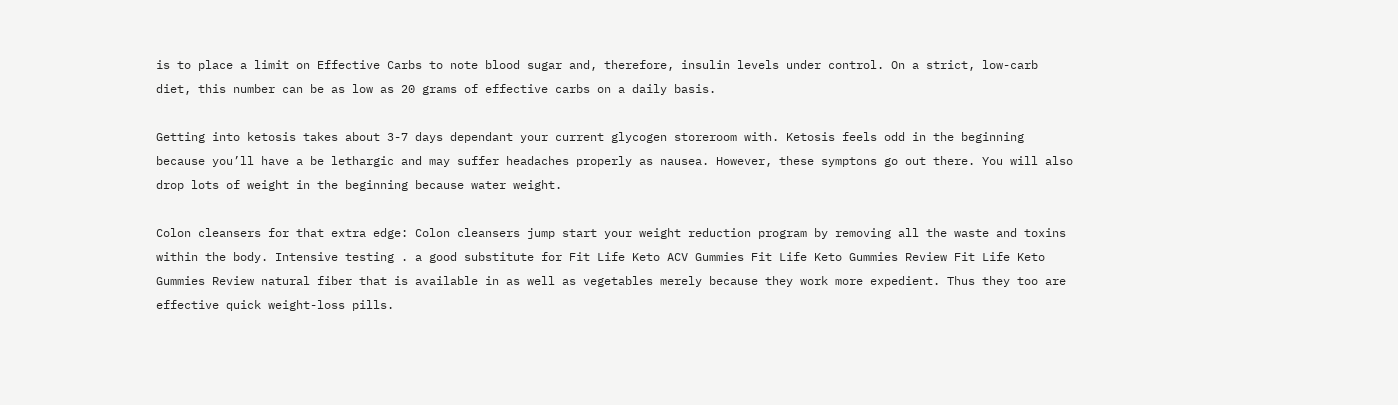is to place a limit on Effective Carbs to note blood sugar and, therefore, insulin levels under control. On a strict, low-carb diet, this number can be as low as 20 grams of effective carbs on a daily basis.

Getting into ketosis takes about 3-7 days dependant your current glycogen storeroom with. Ketosis feels odd in the beginning because you’ll have a be lethargic and may suffer headaches properly as nausea. However, these symptons go out there. You will also drop lots of weight in the beginning because water weight.

Colon cleansers for that extra edge: Colon cleansers jump start your weight reduction program by removing all the waste and toxins within the body. Intensive testing . a good substitute for Fit Life Keto ACV Gummies Fit Life Keto Gummies Review Fit Life Keto Gummies Review natural fiber that is available in as well as vegetables merely because they work more expedient. Thus they too are effective quick weight-loss pills.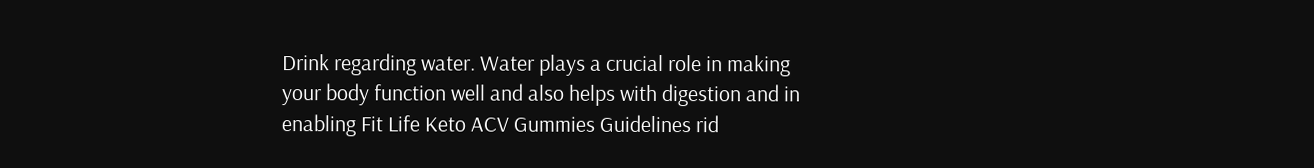Drink regarding water. Water plays a crucial role in making your body function well and also helps with digestion and in enabling Fit Life Keto ACV Gummies Guidelines rid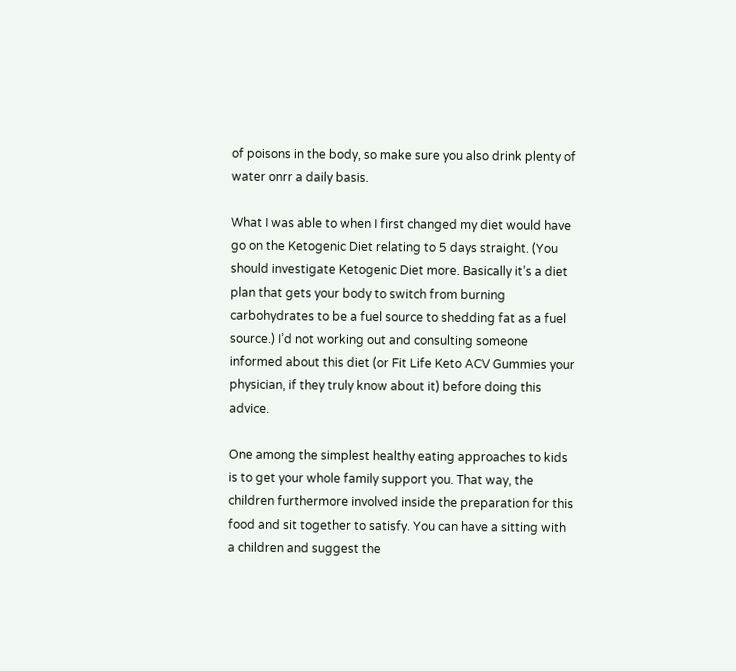of poisons in the body, so make sure you also drink plenty of water onrr a daily basis.

What I was able to when I first changed my diet would have go on the Ketogenic Diet relating to 5 days straight. (You should investigate Ketogenic Diet more. Basically it’s a diet plan that gets your body to switch from burning carbohydrates to be a fuel source to shedding fat as a fuel source.) I’d not working out and consulting someone informed about this diet (or Fit Life Keto ACV Gummies your physician, if they truly know about it) before doing this advice.

One among the simplest healthy eating approaches to kids is to get your whole family support you. That way, the children furthermore involved inside the preparation for this food and sit together to satisfy. You can have a sitting with a children and suggest the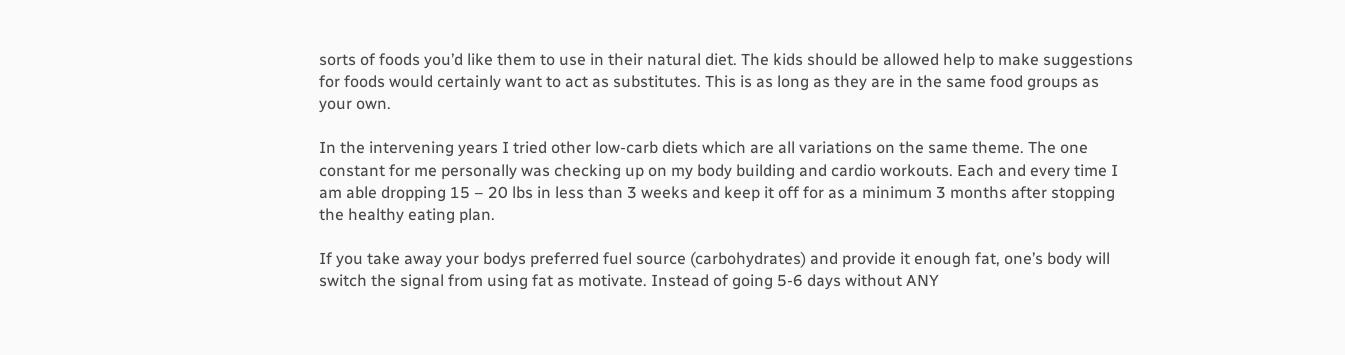sorts of foods you’d like them to use in their natural diet. The kids should be allowed help to make suggestions for foods would certainly want to act as substitutes. This is as long as they are in the same food groups as your own.

In the intervening years I tried other low-carb diets which are all variations on the same theme. The one constant for me personally was checking up on my body building and cardio workouts. Each and every time I am able dropping 15 – 20 lbs in less than 3 weeks and keep it off for as a minimum 3 months after stopping the healthy eating plan.

If you take away your bodys preferred fuel source (carbohydrates) and provide it enough fat, one’s body will switch the signal from using fat as motivate. Instead of going 5-6 days without ANY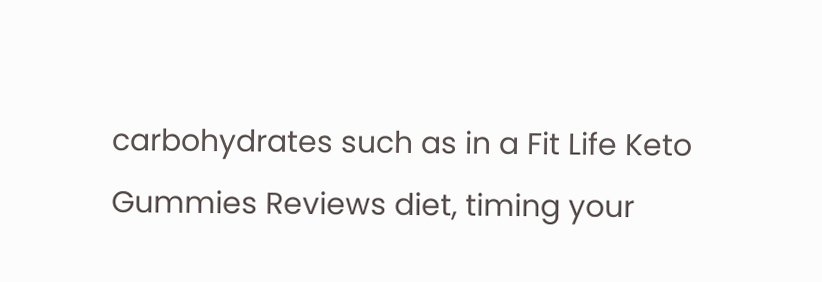carbohydrates such as in a Fit Life Keto Gummies Reviews diet, timing your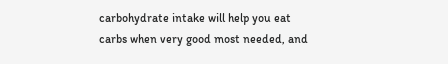carbohydrate intake will help you eat carbs when very good most needed, and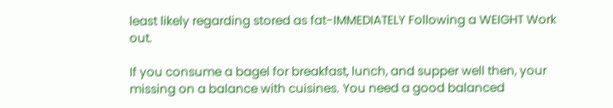least likely regarding stored as fat-IMMEDIATELY Following a WEIGHT Work out.

If you consume a bagel for breakfast, lunch, and supper well then, your missing on a balance with cuisines. You need a good balanced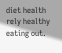diet health rely healthy eating out.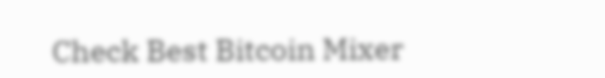Check Best Bitcoin Mixer